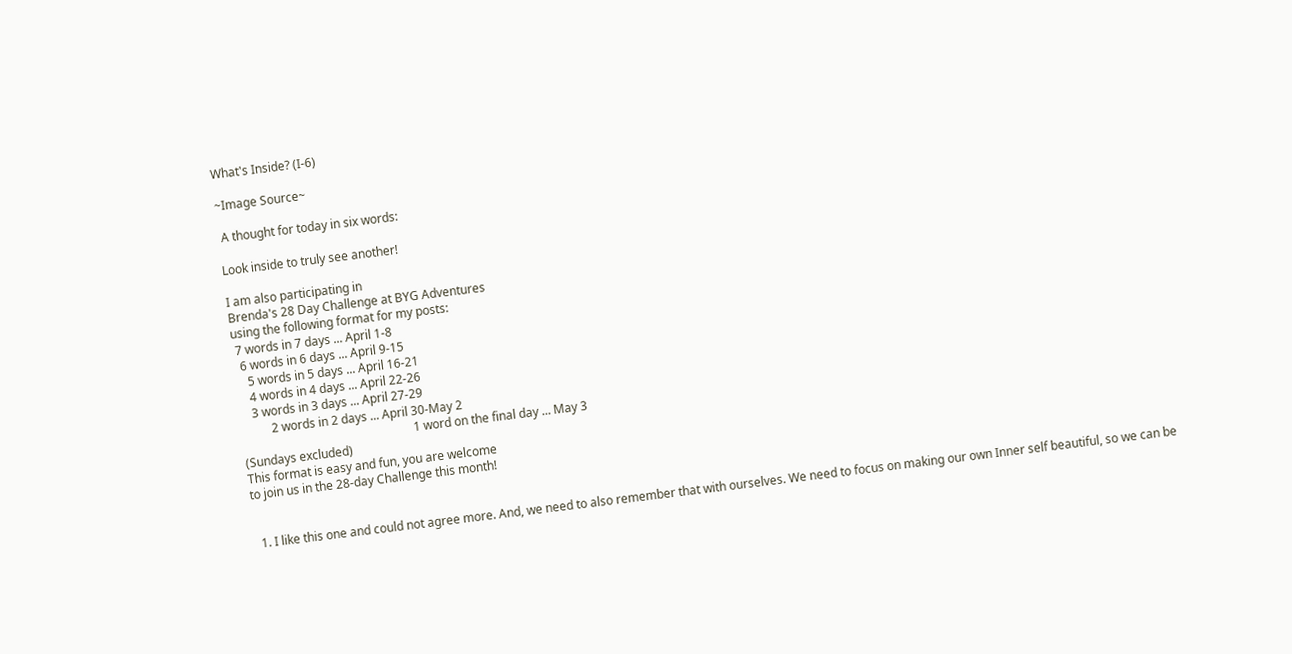What's Inside? (I-6)

~Image Source~

 A thought for today in six words:

Look inside to truly see another!

I am also participating in
Brenda's 28 Day Challenge at BYG Adventures
using the following format for my posts:
 7 words in 7 days ... April 1-8
  6 words in 6 days ... April 9-15
    5 words in 5 days ... April 16-21
    4 words in 4 days ... April 22-26
    3 words in 3 days ... April 27-29
          2 words in 2 days ... April 30-May 2
                                                         1 word on the final day ... May 3
(Sundays excluded)
This format is easy and fun, you are welcome
to join us in the 28-day Challenge this month!


  1. I like this one and could not agree more. And, we need to also remember that with ourselves. We need to focus on making our own Inner self beautiful, so we can be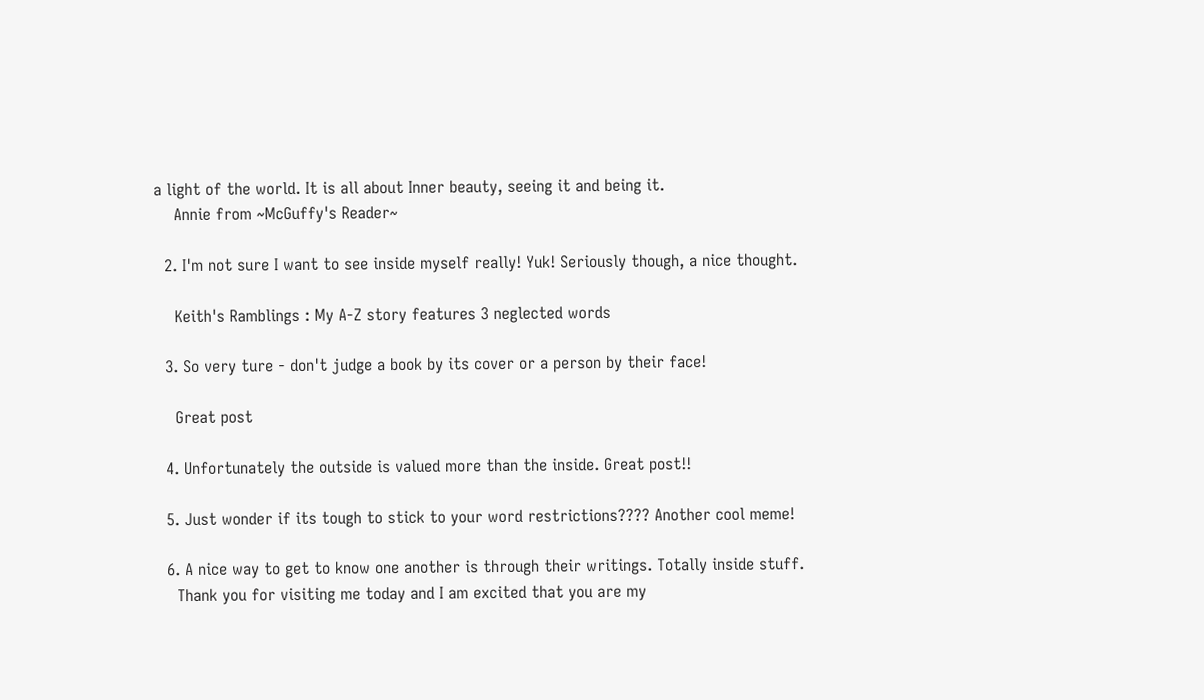a light of the world. It is all about Inner beauty, seeing it and being it.
    Annie from ~McGuffy's Reader~

  2. I'm not sure I want to see inside myself really! Yuk! Seriously though, a nice thought.

    Keith's Ramblings : My A-Z story features 3 neglected words

  3. So very ture - don't judge a book by its cover or a person by their face!

    Great post

  4. Unfortunately the outside is valued more than the inside. Great post!!

  5. Just wonder if its tough to stick to your word restrictions???? Another cool meme!

  6. A nice way to get to know one another is through their writings. Totally inside stuff.
    Thank you for visiting me today and I am excited that you are my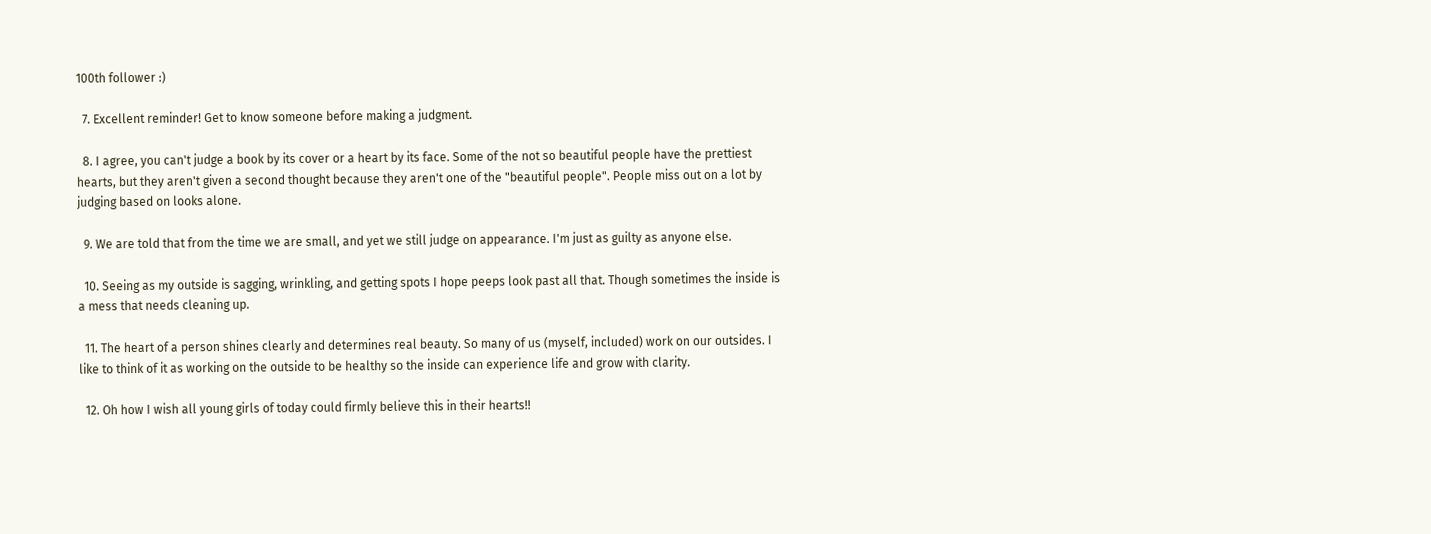100th follower :)

  7. Excellent reminder! Get to know someone before making a judgment.

  8. I agree, you can't judge a book by its cover or a heart by its face. Some of the not so beautiful people have the prettiest hearts, but they aren't given a second thought because they aren't one of the "beautiful people". People miss out on a lot by judging based on looks alone.

  9. We are told that from the time we are small, and yet we still judge on appearance. I'm just as guilty as anyone else.

  10. Seeing as my outside is sagging, wrinkling, and getting spots I hope peeps look past all that. Though sometimes the inside is a mess that needs cleaning up.

  11. The heart of a person shines clearly and determines real beauty. So many of us (myself, included) work on our outsides. I like to think of it as working on the outside to be healthy so the inside can experience life and grow with clarity.

  12. Oh how I wish all young girls of today could firmly believe this in their hearts!!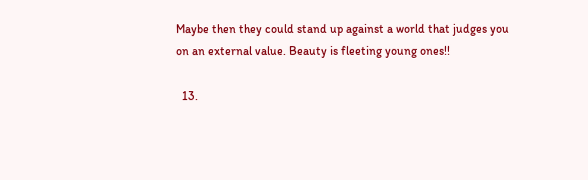Maybe then they could stand up against a world that judges you on an external value. Beauty is fleeting young ones!!

  13.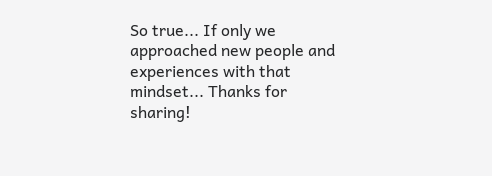So true... If only we approached new people and experiences with that mindset... Thanks for sharing!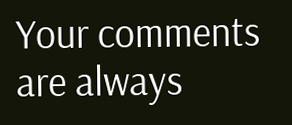Your comments are always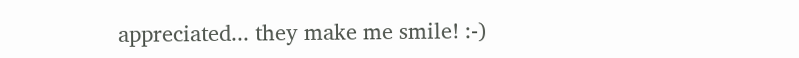appreciated... they make me smile! :-)